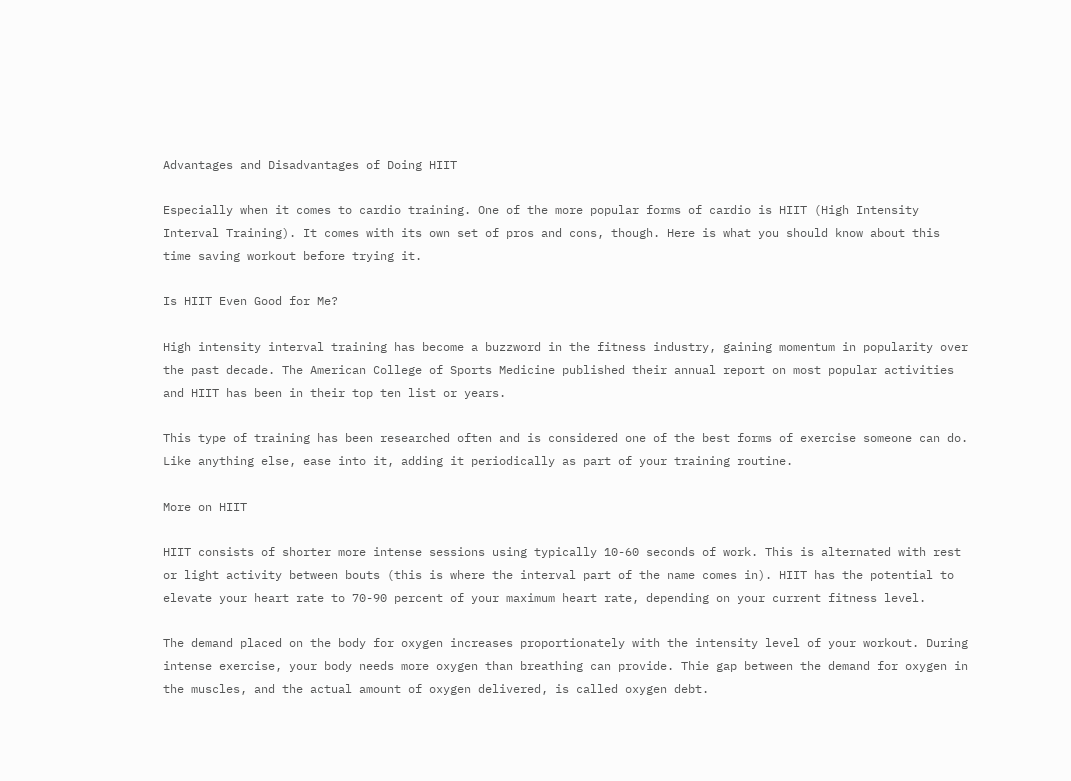Advantages and Disadvantages of Doing HIIT

Especially when it comes to cardio training. One of the more popular forms of cardio is HIIT (High Intensity Interval Training). It comes with its own set of pros and cons, though. Here is what you should know about this time saving workout before trying it.

Is HIIT Even Good for Me?

High intensity interval training has become a buzzword in the fitness industry, gaining momentum in popularity over the past decade. The American College of Sports Medicine published their annual report on most popular activities and HIIT has been in their top ten list or years.

This type of training has been researched often and is considered one of the best forms of exercise someone can do. Like anything else, ease into it, adding it periodically as part of your training routine.

More on HIIT

HIIT consists of shorter more intense sessions using typically 10-60 seconds of work. This is alternated with rest or light activity between bouts (this is where the interval part of the name comes in). HIIT has the potential to elevate your heart rate to 70-90 percent of your maximum heart rate, depending on your current fitness level.

The demand placed on the body for oxygen increases proportionately with the intensity level of your workout. During intense exercise, your body needs more oxygen than breathing can provide. Thie gap between the demand for oxygen in the muscles, and the actual amount of oxygen delivered, is called oxygen debt.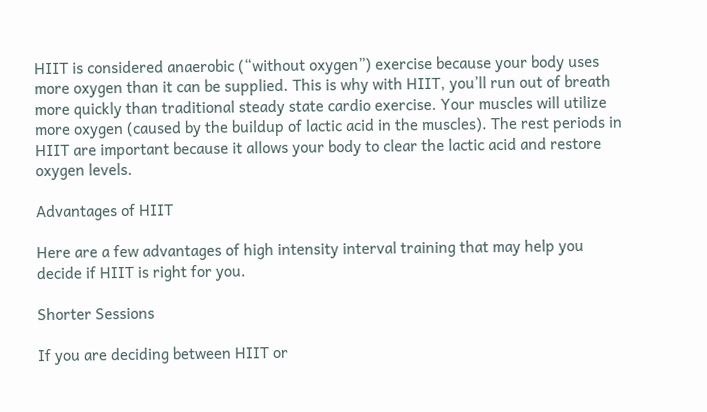HIIT is considered anaerobic (“without oxygen”) exercise because your body uses more oxygen than it can be supplied. This is why with HIIT, you’ll run out of breath more quickly than traditional steady state cardio exercise. Your muscles will utilize more oxygen (caused by the buildup of lactic acid in the muscles). The rest periods in HIIT are important because it allows your body to clear the lactic acid and restore oxygen levels.

Advantages of HIIT

Here are a few advantages of high intensity interval training that may help you decide if HIIT is right for you.

Shorter Sessions

If you are deciding between HIIT or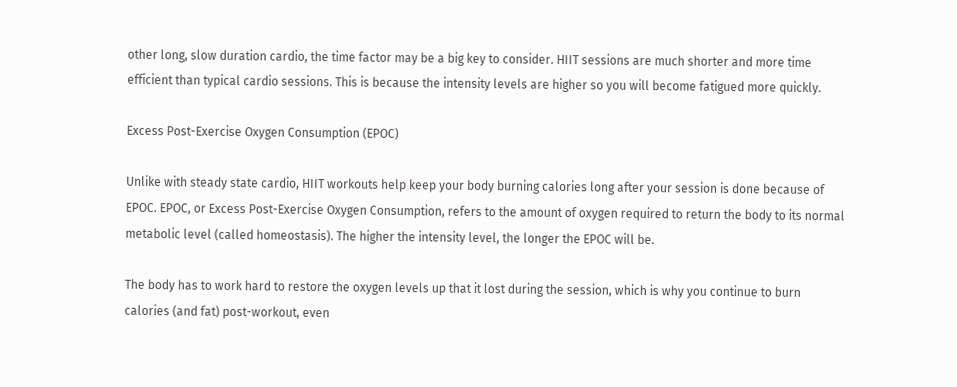other long, slow duration cardio, the time factor may be a big key to consider. HIIT sessions are much shorter and more time efficient than typical cardio sessions. This is because the intensity levels are higher so you will become fatigued more quickly.

Excess Post-Exercise Oxygen Consumption (EPOC)

Unlike with steady state cardio, HIIT workouts help keep your body burning calories long after your session is done because of EPOC. EPOC, or Excess Post-Exercise Oxygen Consumption, refers to the amount of oxygen required to return the body to its normal metabolic level (called homeostasis). The higher the intensity level, the longer the EPOC will be.

The body has to work hard to restore the oxygen levels up that it lost during the session, which is why you continue to burn calories (and fat) post-workout, even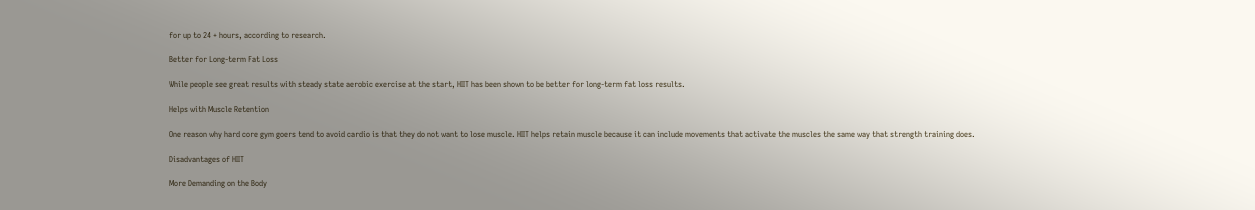for up to 24 + hours, according to research.

Better for Long-term Fat Loss

While people see great results with steady state aerobic exercise at the start, HIIT has been shown to be better for long-term fat loss results.

Helps with Muscle Retention

One reason why hard core gym goers tend to avoid cardio is that they do not want to lose muscle. HIIT helps retain muscle because it can include movements that activate the muscles the same way that strength training does.

Disadvantages of HIIT

More Demanding on the Body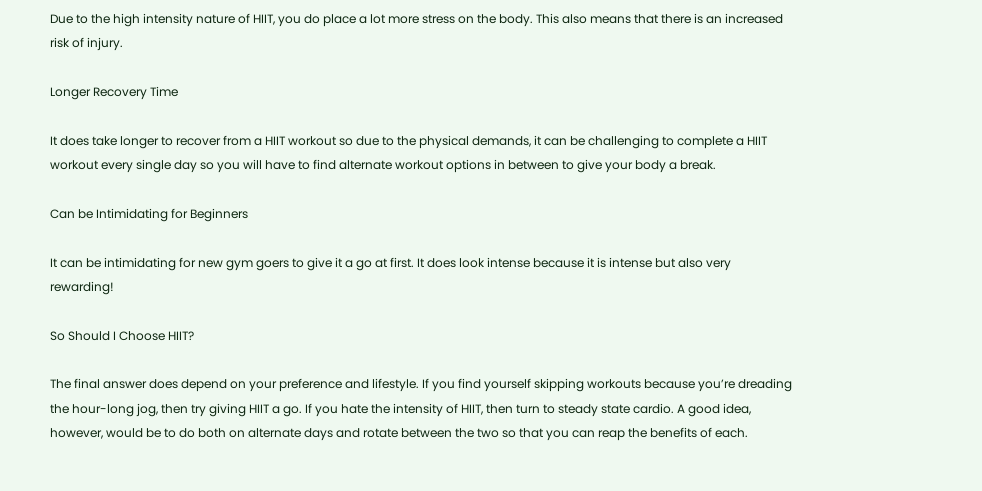Due to the high intensity nature of HIIT, you do place a lot more stress on the body. This also means that there is an increased risk of injury.

Longer Recovery Time

It does take longer to recover from a HIIT workout so due to the physical demands, it can be challenging to complete a HIIT workout every single day so you will have to find alternate workout options in between to give your body a break.

Can be Intimidating for Beginners

It can be intimidating for new gym goers to give it a go at first. It does look intense because it is intense but also very rewarding!

So Should I Choose HIIT?

The final answer does depend on your preference and lifestyle. If you find yourself skipping workouts because you’re dreading the hour-long jog, then try giving HIIT a go. If you hate the intensity of HIIT, then turn to steady state cardio. A good idea, however, would be to do both on alternate days and rotate between the two so that you can reap the benefits of each.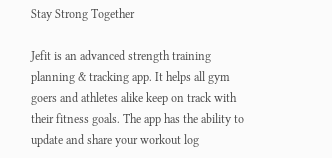Stay Strong Together

Jefit is an advanced strength training planning & tracking app. It helps all gym goers and athletes alike keep on track with their fitness goals. The app has the ability to update and share your workout log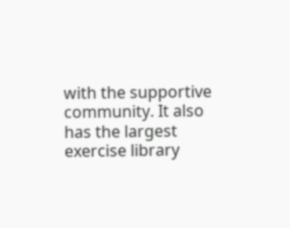with the supportive community. It also has the largest exercise library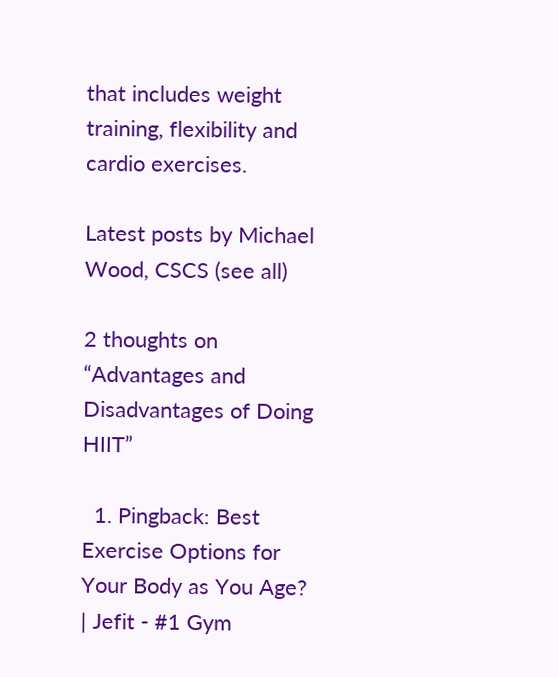that includes weight training, flexibility and cardio exercises.

Latest posts by Michael Wood, CSCS (see all)

2 thoughts on “Advantages and Disadvantages of Doing HIIT”

  1. Pingback: Best Exercise Options for Your Body as You Age? | Jefit - #1 Gym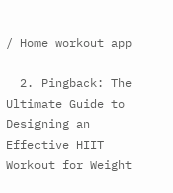/ Home workout app

  2. Pingback: The Ultimate Guide to Designing an Effective HIIT Workout for Weight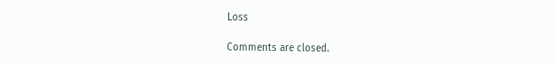Loss

Comments are closed.